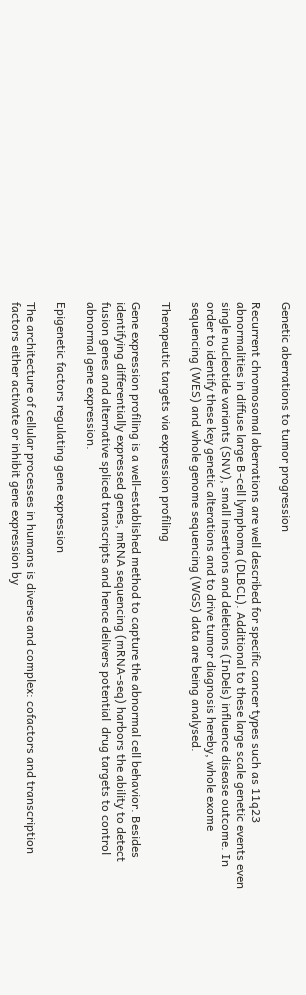Genetic aberrations to tumor progression

Recurrent chromosomal aberrations are well described for specific cancer types such as 11q23 abnormalities in diffuse large B-cell lymphoma (DLBCL). Additional to these large scale genetic events even single nucleotide variants (SNV), small insertions and deletions (InDels) influence disease outcome. In order to identify these key genetic alterations and to drive tumor diagnosis hereby, whole exome sequencing (WES) and whole genome sequencing (WGS) data are being analysed.

Therapeutic targets via expression profiling

Gene expression profiling is a well-established method to capture the abnormal cell behavior. Besides identifying differentially expressed genes, mRNA sequencing (mRNA-seq) harbors the ability to detect fusion genes and alternative spliced transcripts and hence delivers potential  drug targets to control abnormal gene expression.

Epigenetic factors regulating gene expression

The architecture of cellular processes in humans is diverse and complex: cofactors and transcription factors either activate or inhibit gene expression by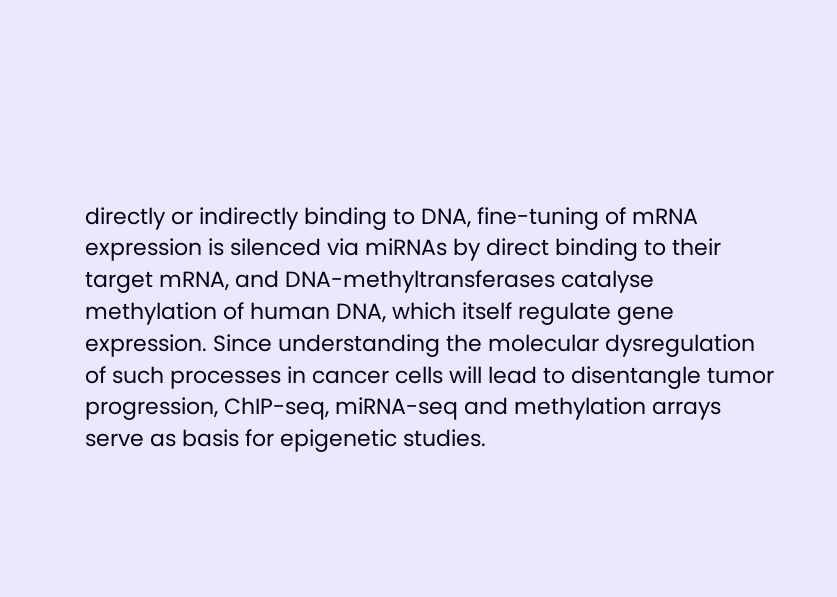directly or indirectly binding to DNA, fine-tuning of mRNA expression is silenced via miRNAs by direct binding to their target mRNA, and DNA-methyltransferases catalyse methylation of human DNA, which itself regulate gene expression. Since understanding the molecular dysregulation of such processes in cancer cells will lead to disentangle tumor progression, ChIP-seq, miRNA-seq and methylation arrays serve as basis for epigenetic studies.